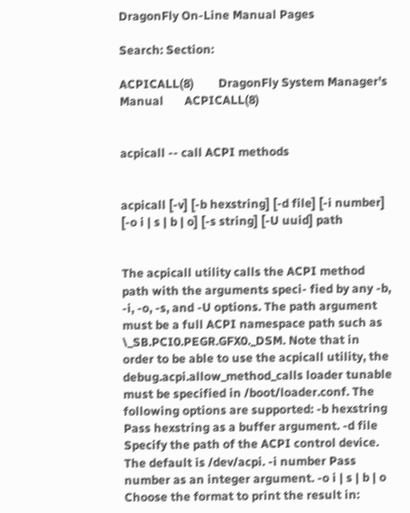DragonFly On-Line Manual Pages

Search: Section:

ACPICALL(8)        DragonFly System Manager's Manual       ACPICALL(8)


acpicall -- call ACPI methods


acpicall [-v] [-b hexstring] [-d file] [-i number] [-o i | s | b | o] [-s string] [-U uuid] path


The acpicall utility calls the ACPI method path with the arguments speci- fied by any -b, -i, -o, -s, and -U options. The path argument must be a full ACPI namespace path such as \_SB.PCI0.PEGR.GFX0._DSM. Note that in order to be able to use the acpicall utility, the debug.acpi.allow_method_calls loader tunable must be specified in /boot/loader.conf. The following options are supported: -b hexstring Pass hexstring as a buffer argument. -d file Specify the path of the ACPI control device. The default is /dev/acpi. -i number Pass number as an integer argument. -o i | s | b | o Choose the format to print the result in: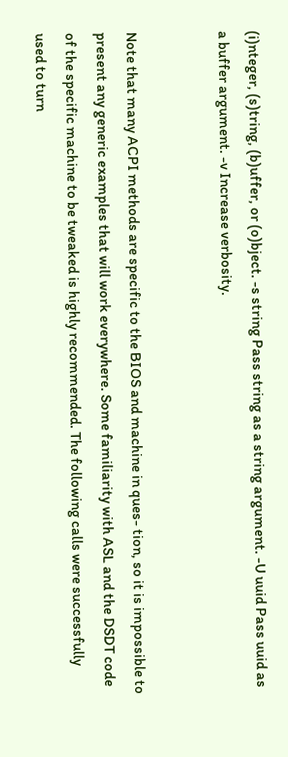(i)nteger, (s)tring, (b)uffer, or (o)bject. -s string Pass string as a string argument. -U uuid Pass uuid as a buffer argument. -v Increase verbosity.


Note that many ACPI methods are specific to the BIOS and machine in ques- tion, so it is impossible to present any generic examples that will work everywhere. Some familiarity with ASL and the DSDT code of the specific machine to be tweaked is highly recommended. The following calls were successfully used to turn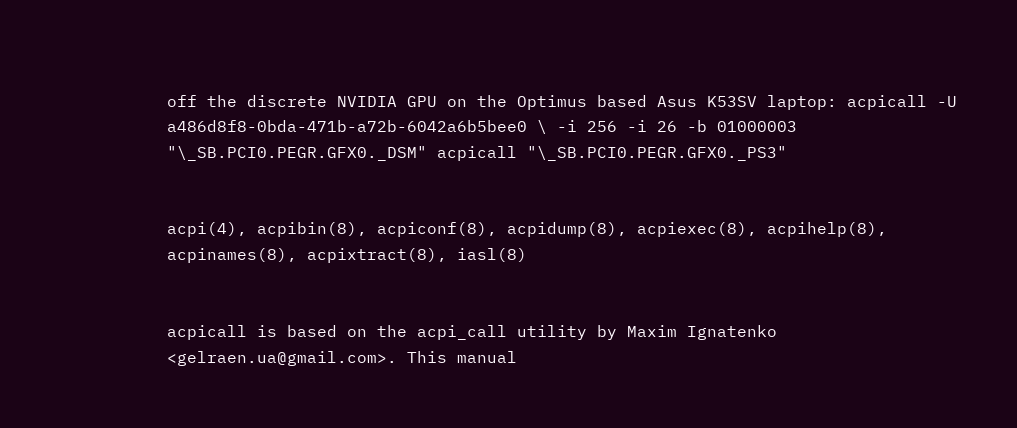off the discrete NVIDIA GPU on the Optimus based Asus K53SV laptop: acpicall -U a486d8f8-0bda-471b-a72b-6042a6b5bee0 \ -i 256 -i 26 -b 01000003 "\_SB.PCI0.PEGR.GFX0._DSM" acpicall "\_SB.PCI0.PEGR.GFX0._PS3"


acpi(4), acpibin(8), acpiconf(8), acpidump(8), acpiexec(8), acpihelp(8), acpinames(8), acpixtract(8), iasl(8)


acpicall is based on the acpi_call utility by Maxim Ignatenko <gelraen.ua@gmail.com>. This manual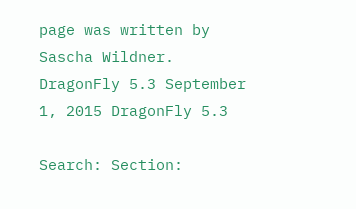page was written by Sascha Wildner. DragonFly 5.3 September 1, 2015 DragonFly 5.3

Search: Section: